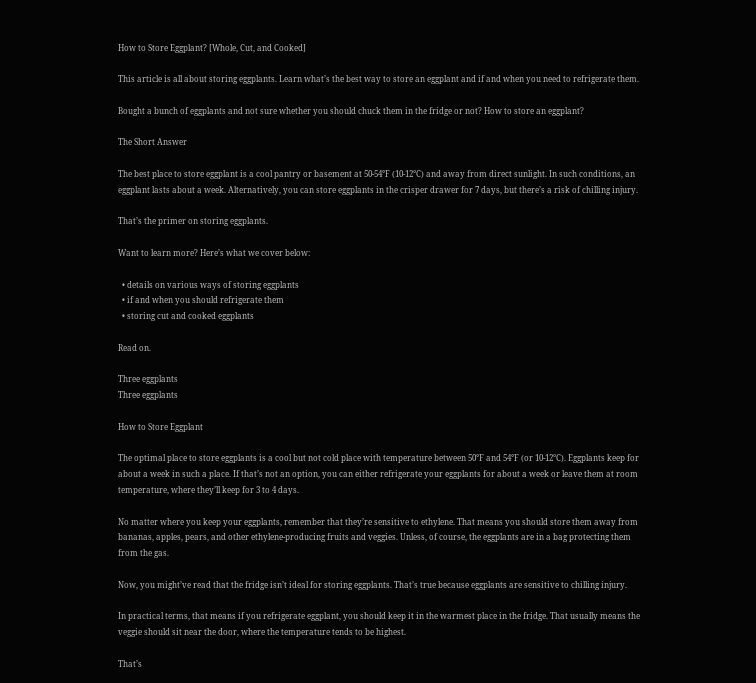How to Store Eggplant? [Whole, Cut, and Cooked]

This article is all about storing eggplants. Learn what’s the best way to store an eggplant and if and when you need to refrigerate them.

Bought a bunch of eggplants and not sure whether you should chuck them in the fridge or not? How to store an eggplant?

The Short Answer

The best place to store eggplant is a cool pantry or basement at 50-54°F (10-12°C) and away from direct sunlight. In such conditions, an eggplant lasts about a week. Alternatively, you can store eggplants in the crisper drawer for 7 days, but there’s a risk of chilling injury.

That’s the primer on storing eggplants.

Want to learn more? Here’s what we cover below:

  • details on various ways of storing eggplants
  • if and when you should refrigerate them
  • storing cut and cooked eggplants

Read on.

Three eggplants
Three eggplants

How to Store Eggplant

The optimal place to store eggplants is a cool but not cold place with temperature between 50°F and 54°F (or 10-12°C). Eggplants keep for about a week in such a place. If that’s not an option, you can either refrigerate your eggplants for about a week or leave them at room temperature, where they’ll keep for 3 to 4 days.

No matter where you keep your eggplants, remember that they’re sensitive to ethylene. That means you should store them away from bananas, apples, pears, and other ethylene-producing fruits and veggies. Unless, of course, the eggplants are in a bag protecting them from the gas.

Now, you might’ve read that the fridge isn’t ideal for storing eggplants. That’s true because eggplants are sensitive to chilling injury.

In practical terms, that means if you refrigerate eggplant, you should keep it in the warmest place in the fridge. That usually means the veggie should sit near the door, where the temperature tends to be highest.

That’s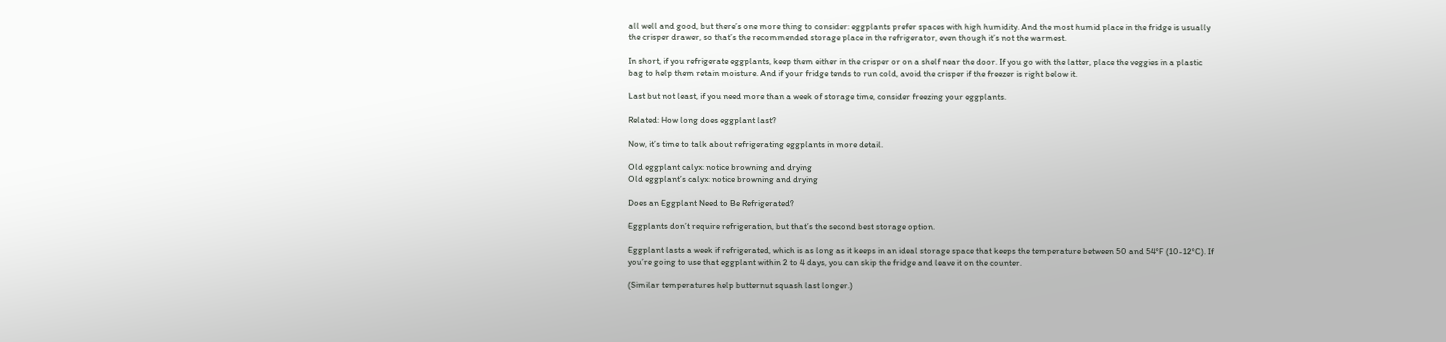all well and good, but there’s one more thing to consider: eggplants prefer spaces with high humidity. And the most humid place in the fridge is usually the crisper drawer, so that’s the recommended storage place in the refrigerator, even though it’s not the warmest.

In short, if you refrigerate eggplants, keep them either in the crisper or on a shelf near the door. If you go with the latter, place the veggies in a plastic bag to help them retain moisture. And if your fridge tends to run cold, avoid the crisper if the freezer is right below it.

Last but not least, if you need more than a week of storage time, consider freezing your eggplants.

Related: How long does eggplant last?

Now, it’s time to talk about refrigerating eggplants in more detail.

Old eggplant calyx: notice browning and drying
Old eggplant’s calyx: notice browning and drying

Does an Eggplant Need to Be Refrigerated?

Eggplants don’t require refrigeration, but that’s the second best storage option.

Eggplant lasts a week if refrigerated, which is as long as it keeps in an ideal storage space that keeps the temperature between 50 and 54°F (10-12°C). If you’re going to use that eggplant within 2 to 4 days, you can skip the fridge and leave it on the counter.

(Similar temperatures help butternut squash last longer.)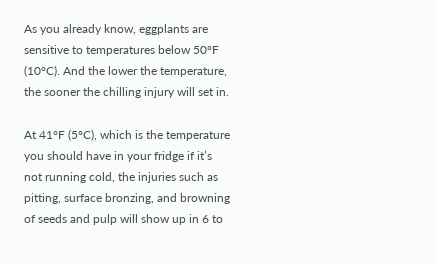As you already know, eggplants are sensitive to temperatures below 50°F (10°C). And the lower the temperature, the sooner the chilling injury will set in.

At 41°F (5°C), which is the temperature you should have in your fridge if it’s not running cold, the injuries such as pitting, surface bronzing, and browning of seeds and pulp will show up in 6 to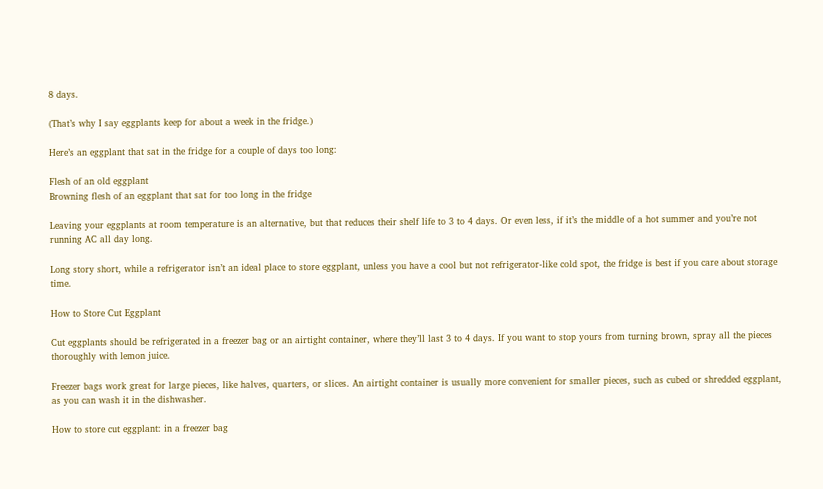8 days.

(That’s why I say eggplants keep for about a week in the fridge.)

Here’s an eggplant that sat in the fridge for a couple of days too long:

Flesh of an old eggplant
Browning flesh of an eggplant that sat for too long in the fridge

Leaving your eggplants at room temperature is an alternative, but that reduces their shelf life to 3 to 4 days. Or even less, if it’s the middle of a hot summer and you’re not running AC all day long.

Long story short, while a refrigerator isn’t an ideal place to store eggplant, unless you have a cool but not refrigerator-like cold spot, the fridge is best if you care about storage time.

How to Store Cut Eggplant

Cut eggplants should be refrigerated in a freezer bag or an airtight container, where they’ll last 3 to 4 days. If you want to stop yours from turning brown, spray all the pieces thoroughly with lemon juice.

Freezer bags work great for large pieces, like halves, quarters, or slices. An airtight container is usually more convenient for smaller pieces, such as cubed or shredded eggplant, as you can wash it in the dishwasher.

How to store cut eggplant: in a freezer bag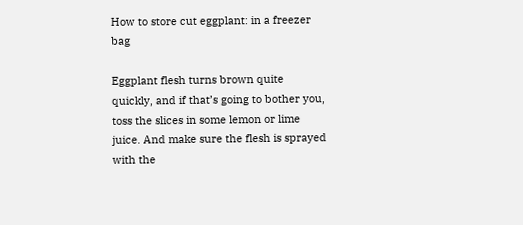How to store cut eggplant: in a freezer bag

Eggplant flesh turns brown quite quickly, and if that’s going to bother you, toss the slices in some lemon or lime juice. And make sure the flesh is sprayed with the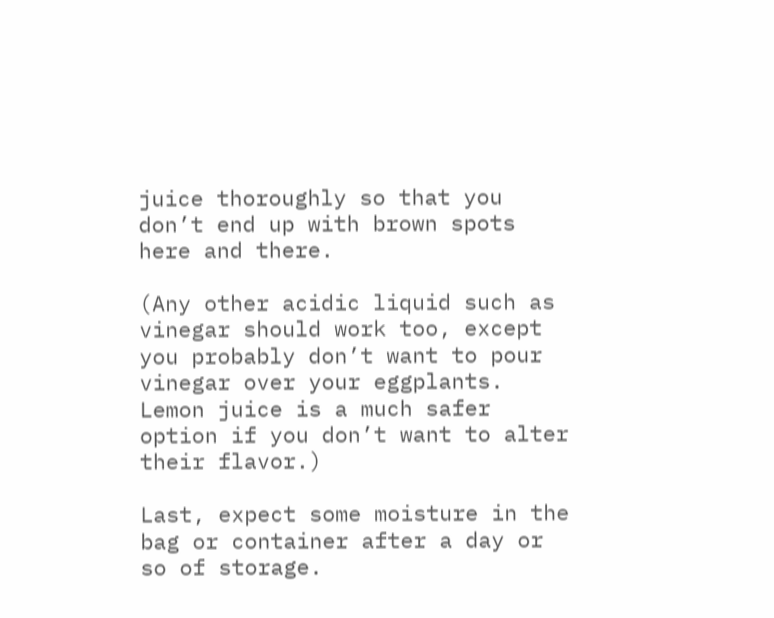juice thoroughly so that you don’t end up with brown spots here and there.

(Any other acidic liquid such as vinegar should work too, except you probably don’t want to pour vinegar over your eggplants. Lemon juice is a much safer option if you don’t want to alter their flavor.)

Last, expect some moisture in the bag or container after a day or so of storage.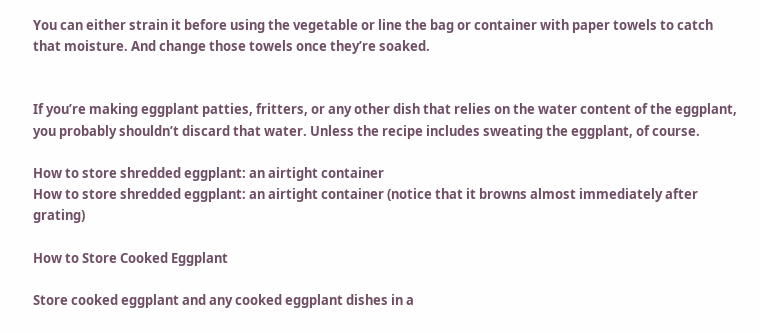You can either strain it before using the vegetable or line the bag or container with paper towels to catch that moisture. And change those towels once they’re soaked.


If you’re making eggplant patties, fritters, or any other dish that relies on the water content of the eggplant, you probably shouldn’t discard that water. Unless the recipe includes sweating the eggplant, of course.

How to store shredded eggplant: an airtight container
How to store shredded eggplant: an airtight container (notice that it browns almost immediately after grating)

How to Store Cooked Eggplant

Store cooked eggplant and any cooked eggplant dishes in a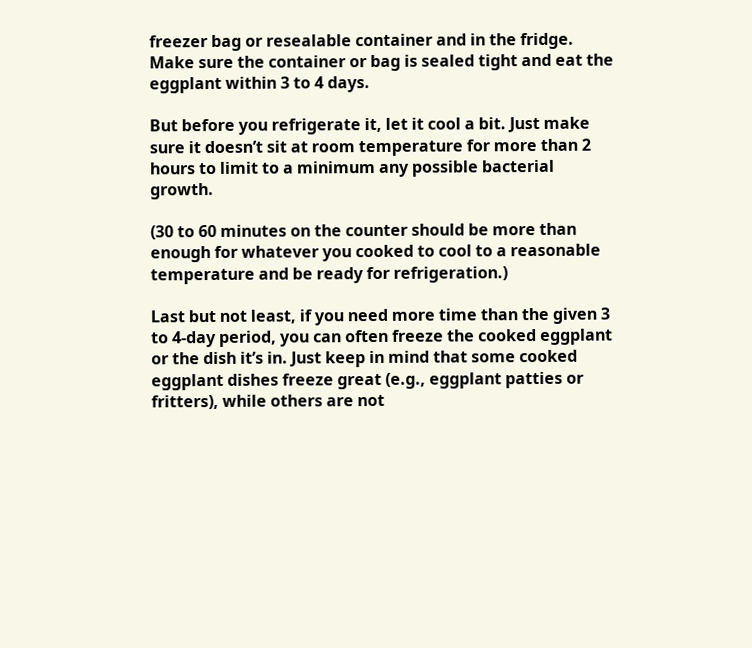freezer bag or resealable container and in the fridge. Make sure the container or bag is sealed tight and eat the eggplant within 3 to 4 days.

But before you refrigerate it, let it cool a bit. Just make sure it doesn’t sit at room temperature for more than 2 hours to limit to a minimum any possible bacterial growth.

(30 to 60 minutes on the counter should be more than enough for whatever you cooked to cool to a reasonable temperature and be ready for refrigeration.)

Last but not least, if you need more time than the given 3 to 4-day period, you can often freeze the cooked eggplant or the dish it’s in. Just keep in mind that some cooked eggplant dishes freeze great (e.g., eggplant patties or fritters), while others are not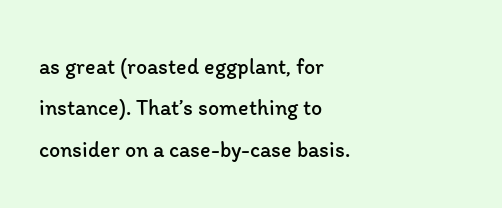as great (roasted eggplant, for instance). That’s something to consider on a case-by-case basis.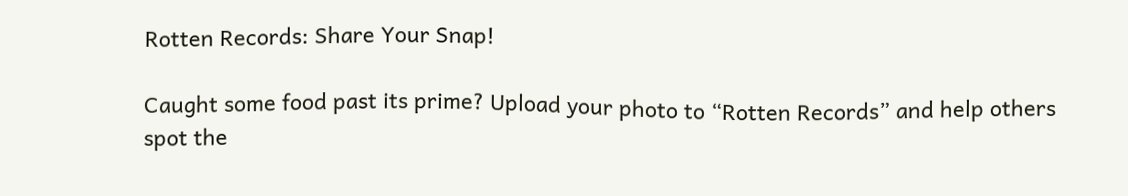Rotten Records: Share Your Snap!

Caught some food past its prime? Upload your photo to “Rotten Records” and help others spot the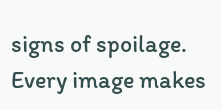signs of spoilage. Every image makes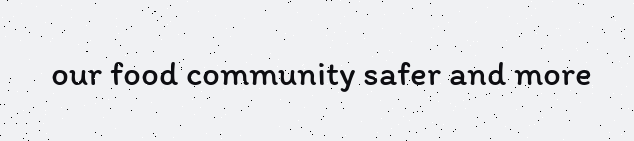our food community safer and more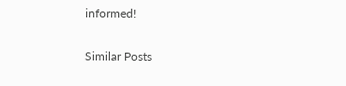informed!

Similar Posts